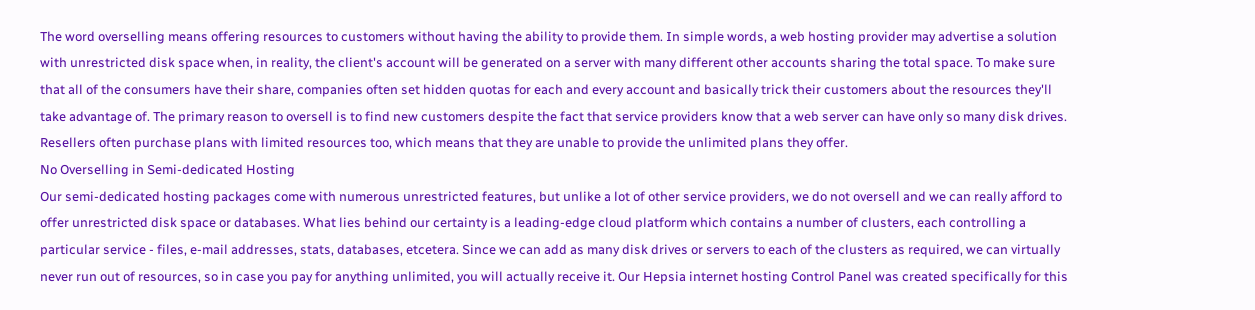The word overselling means offering resources to customers without having the ability to provide them. In simple words, a web hosting provider may advertise a solution with unrestricted disk space when, in reality, the client's account will be generated on a server with many different other accounts sharing the total space. To make sure that all of the consumers have their share, companies often set hidden quotas for each and every account and basically trick their customers about the resources they'll take advantage of. The primary reason to oversell is to find new customers despite the fact that service providers know that a web server can have only so many disk drives. Resellers often purchase plans with limited resources too, which means that they are unable to provide the unlimited plans they offer.
No Overselling in Semi-dedicated Hosting
Our semi-dedicated hosting packages come with numerous unrestricted features, but unlike a lot of other service providers, we do not oversell and we can really afford to offer unrestricted disk space or databases. What lies behind our certainty is a leading-edge cloud platform which contains a number of clusters, each controlling a particular service - files, e-mail addresses, stats, databases, etcetera. Since we can add as many disk drives or servers to each of the clusters as required, we can virtually never run out of resources, so in case you pay for anything unlimited, you will actually receive it. Our Hepsia internet hosting Control Panel was created specifically for this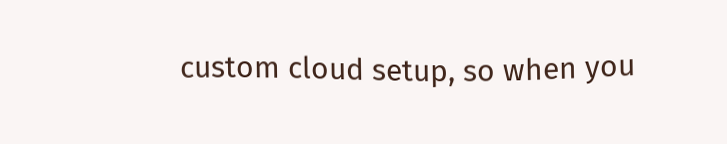custom cloud setup, so when you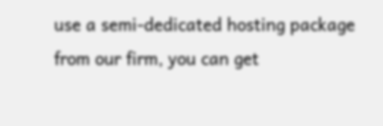use a semi-dedicated hosting package from our firm, you can get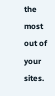the most out of your sites.